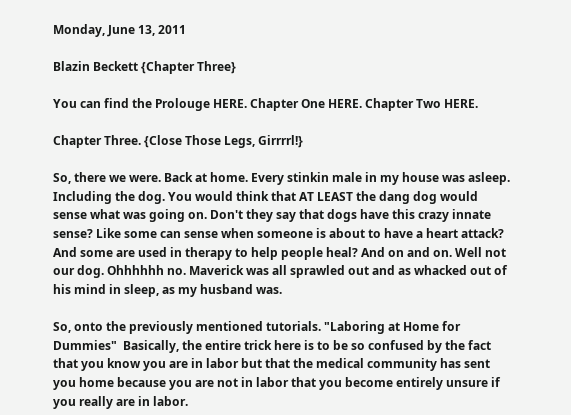Monday, June 13, 2011

Blazin Beckett {Chapter Three}

You can find the Prolouge HERE. Chapter One HERE. Chapter Two HERE.

Chapter Three. {Close Those Legs, Girrrrl!}

So, there we were. Back at home. Every stinkin male in my house was asleep. Including the dog. You would think that AT LEAST the dang dog would sense what was going on. Don't they say that dogs have this crazy innate sense? Like some can sense when someone is about to have a heart attack? And some are used in therapy to help people heal? And on and on. Well not our dog. Ohhhhhh no. Maverick was all sprawled out and as whacked out of his mind in sleep, as my husband was.

So, onto the previously mentioned tutorials. "Laboring at Home for Dummies"  Basically, the entire trick here is to be so confused by the fact that you know you are in labor but that the medical community has sent you home because you are not in labor that you become entirely unsure if you really are in labor.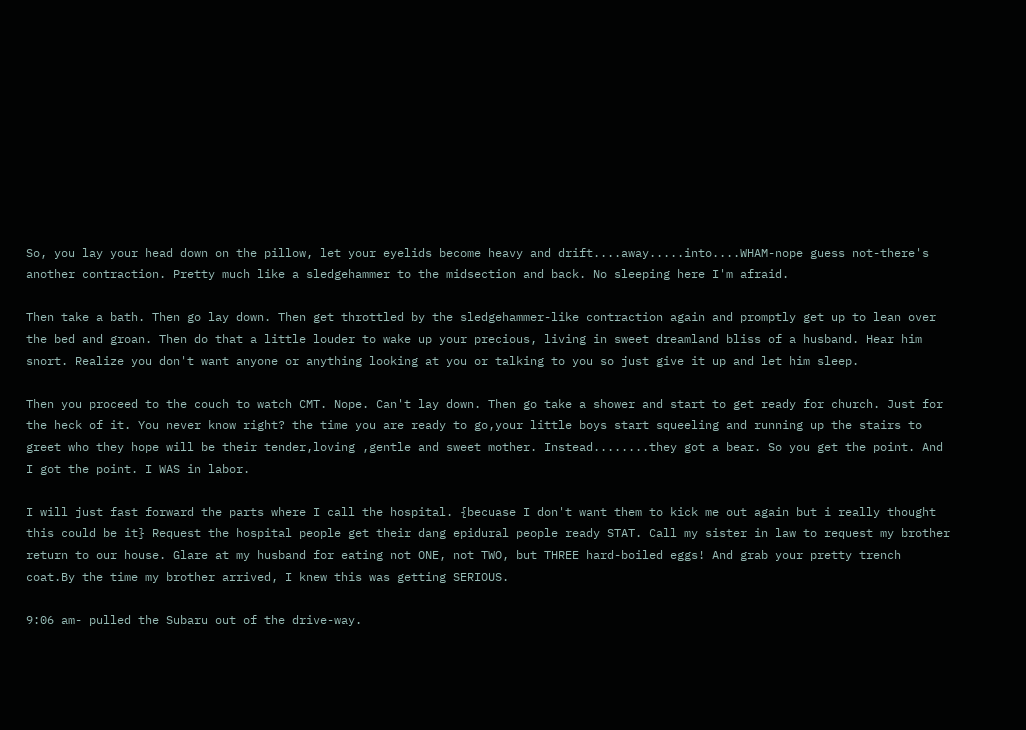So, you lay your head down on the pillow, let your eyelids become heavy and drift....away.....into....WHAM-nope guess not-there's another contraction. Pretty much like a sledgehammer to the midsection and back. No sleeping here I'm afraid.

Then take a bath. Then go lay down. Then get throttled by the sledgehammer-like contraction again and promptly get up to lean over the bed and groan. Then do that a little louder to wake up your precious, living in sweet dreamland bliss of a husband. Hear him snort. Realize you don't want anyone or anything looking at you or talking to you so just give it up and let him sleep.

Then you proceed to the couch to watch CMT. Nope. Can't lay down. Then go take a shower and start to get ready for church. Just for the heck of it. You never know right? the time you are ready to go,your little boys start squeeling and running up the stairs to greet who they hope will be their tender,loving ,gentle and sweet mother. Instead........they got a bear. So you get the point. And I got the point. I WAS in labor.

I will just fast forward the parts where I call the hospital. {becuase I don't want them to kick me out again but i really thought this could be it} Request the hospital people get their dang epidural people ready STAT. Call my sister in law to request my brother return to our house. Glare at my husband for eating not ONE, not TWO, but THREE hard-boiled eggs! And grab your pretty trench coat.By the time my brother arrived, I knew this was getting SERIOUS.

9:06 am- pulled the Subaru out of the drive-way.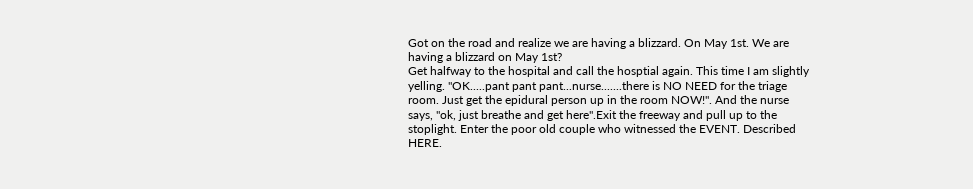Got on the road and realize we are having a blizzard. On May 1st. We are having a blizzard on May 1st?
Get halfway to the hospital and call the hosptial again. This time I am slightly yelling. "OK.....pant pant pant...nurse.......there is NO NEED for the triage room. Just get the epidural person up in the room NOW!". And the nurse says, "ok, just breathe and get here".Exit the freeway and pull up to the stoplight. Enter the poor old couple who witnessed the EVENT. Described HERE.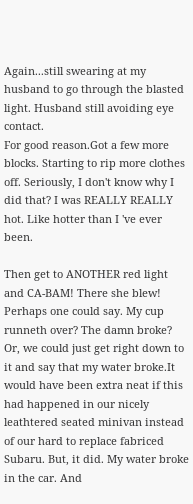Again...still swearing at my husband to go through the blasted light. Husband still avoiding eye contact.
For good reason.Got a few more blocks. Starting to rip more clothes off. Seriously, I don't know why I did that? I was REALLY REALLY hot. Like hotter than I 've ever been.

Then get to ANOTHER red light and CA-BAM! There she blew! Perhaps one could say. My cup runneth over? The damn broke? Or, we could just get right down to it and say that my water broke.It would have been extra neat if this had happened in our nicely leathtered seated minivan instead of our hard to replace fabriced Subaru. But, it did. My water broke in the car. And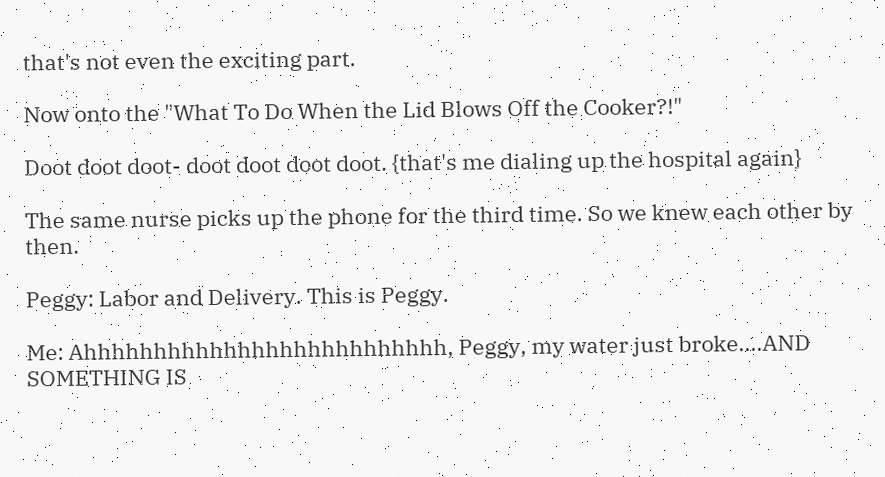that's not even the exciting part.

Now onto the "What To Do When the Lid Blows Off the Cooker?!"

Doot doot doot- doot doot doot doot. {that's me dialing up the hospital again}

The same nurse picks up the phone for the third time. So we knew each other by then.

Peggy: Labor and Delivery. This is Peggy.

Me: Ahhhhhhhhhhhhhhhhhhhhhhhhhh, Peggy, my water just broke....AND SOMETHING IS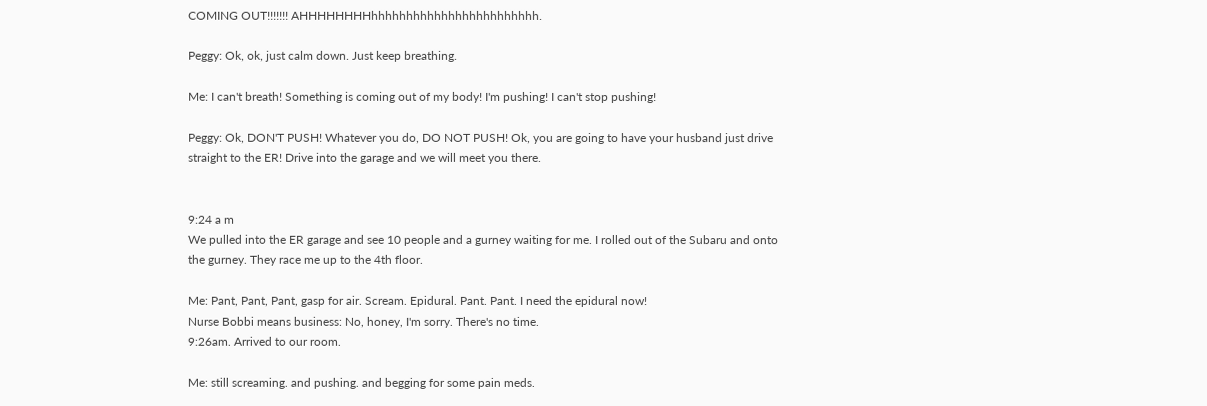COMING OUT!!!!!!! AHHHHHHHHhhhhhhhhhhhhhhhhhhhhhhhh.

Peggy: Ok, ok, just calm down. Just keep breathing.

Me: I can't breath! Something is coming out of my body! I'm pushing! I can't stop pushing!

Peggy: Ok, DON'T PUSH! Whatever you do, DO NOT PUSH! Ok, you are going to have your husband just drive straight to the ER! Drive into the garage and we will meet you there.


9:24 a m
We pulled into the ER garage and see 10 people and a gurney waiting for me. I rolled out of the Subaru and onto the gurney. They race me up to the 4th floor.

Me: Pant, Pant, Pant, gasp for air. Scream. Epidural. Pant. Pant. I need the epidural now!
Nurse Bobbi means business: No, honey, I'm sorry. There's no time.
9:26am. Arrived to our room.

Me: still screaming. and pushing. and begging for some pain meds.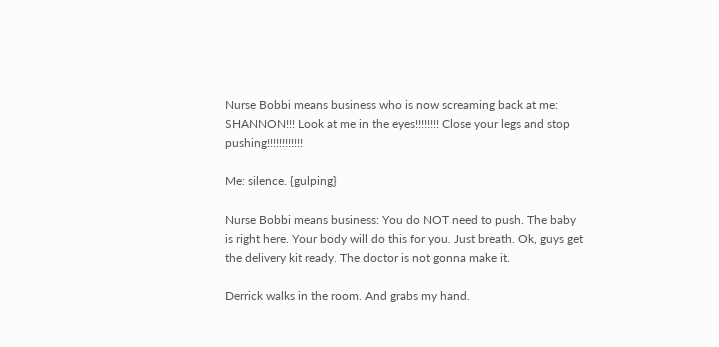Nurse Bobbi means business who is now screaming back at me: SHANNON!!! Look at me in the eyes!!!!!!!! Close your legs and stop pushing!!!!!!!!!!!!

Me: silence. {gulping}

Nurse Bobbi means business: You do NOT need to push. The baby is right here. Your body will do this for you. Just breath. Ok, guys get the delivery kit ready. The doctor is not gonna make it.

Derrick walks in the room. And grabs my hand.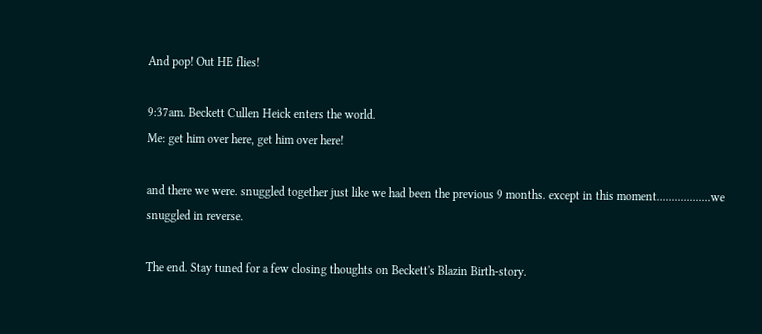And pop! Out HE flies!

9:37am. Beckett Cullen Heick enters the world.
Me: get him over here, get him over here!

and there we were. snuggled together just like we had been the previous 9 months. except in this moment..................we snuggled in reverse.

The end. Stay tuned for a few closing thoughts on Beckett's Blazin Birth-story.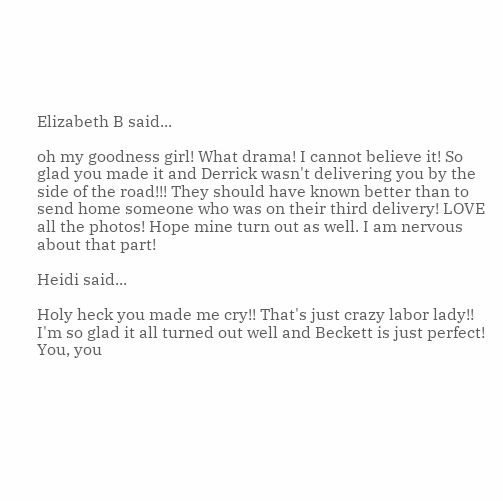Elizabeth B said...

oh my goodness girl! What drama! I cannot believe it! So glad you made it and Derrick wasn't delivering you by the side of the road!!! They should have known better than to send home someone who was on their third delivery! LOVE all the photos! Hope mine turn out as well. I am nervous about that part!

Heidi said...

Holy heck you made me cry!! That's just crazy labor lady!! I'm so glad it all turned out well and Beckett is just perfect! You, you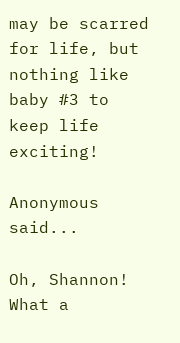may be scarred for life, but nothing like baby #3 to keep life exciting!

Anonymous said...

Oh, Shannon! What a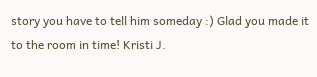story you have to tell him someday :) Glad you made it to the room in time! Kristi J.